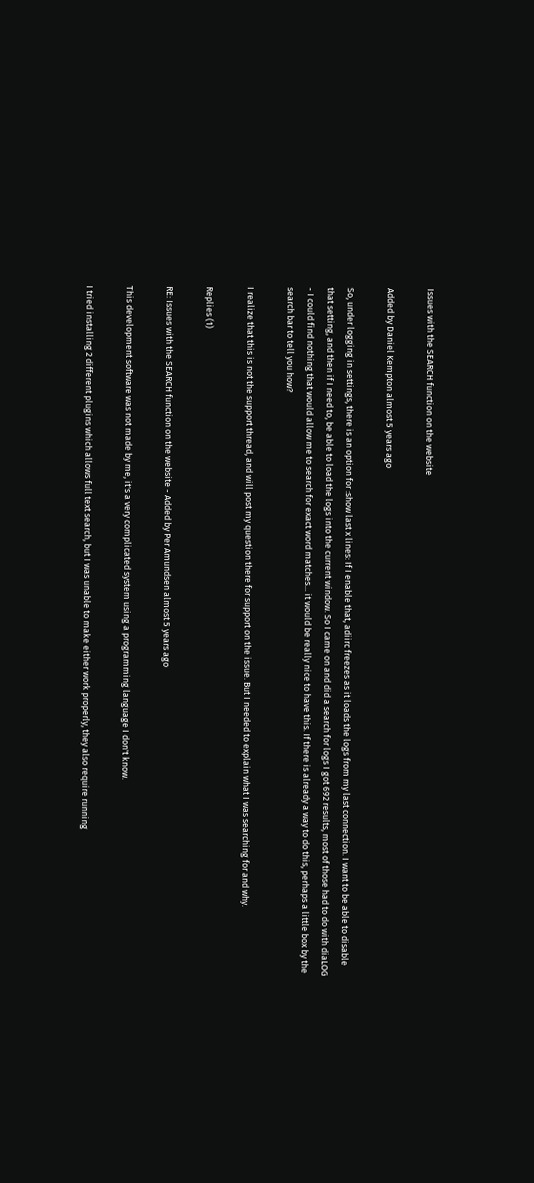Issues with the SEARCH function on the website

Added by Daniel Kempton almost 5 years ago

So, under logging in settings, there is an option for :show last x lines: If I enable that, adiirc freezes as it loads the logs from my last connection. I want to be able to disable that setting, and then if I need to, be able to load the logs into the current window. So I came on and did a search for logs I got 692 results, most of those had to do with diaLOG - I could find nothing that would allow me to search for exact word matches... it would be really nice to have this. If there is already a way to do this, perhaps a little box by the search bar to tell you how?

I realize that this is not the support thread, and will post my question there for support on the issue. But I needed to explain what I was searching for and why.

Replies (1)

RE: Issues with the SEARCH function on the website - Added by Per Amundsen almost 5 years ago

This development software was not made by me, it's a very complicated system using a programming language I don't know.

I tried installing 2 different plugins which allows full text search, but I was unable to make either work properly, they also require running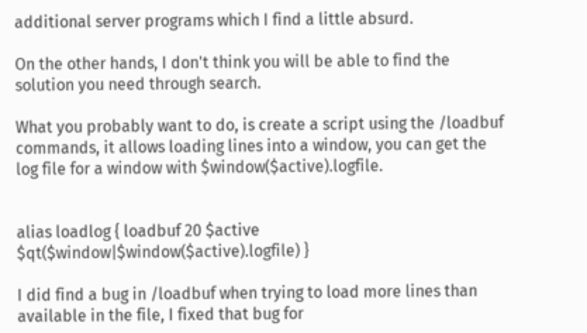additional server programs which I find a little absurd.

On the other hands, I don't think you will be able to find the solution you need through search.

What you probably want to do, is create a script using the /loadbuf commands, it allows loading lines into a window, you can get the log file for a window with $window($active).logfile.


alias loadlog { loadbuf 20 $active $qt($window|$window($active).logfile) }

I did find a bug in /loadbuf when trying to load more lines than available in the file, I fixed that bug for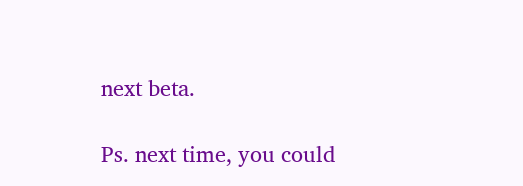next beta.

Ps. next time, you could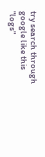try search through google like this "logs"